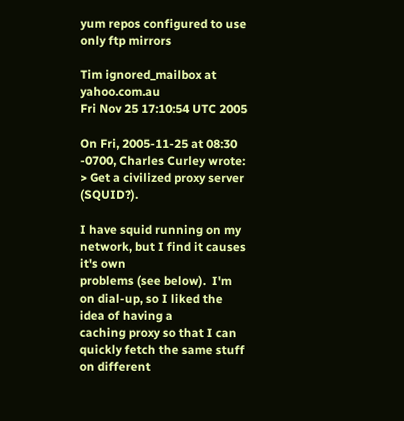yum repos configured to use only ftp mirrors

Tim ignored_mailbox at yahoo.com.au
Fri Nov 25 17:10:54 UTC 2005

On Fri, 2005-11-25 at 08:30 -0700, Charles Curley wrote:
> Get a civilized proxy server (SQUID?).

I have squid running on my network, but I find it causes it's own
problems (see below).  I'm on dial-up, so I liked the idea of having a
caching proxy so that I can quickly fetch the same stuff on different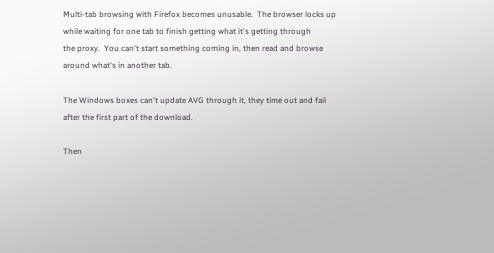Multi-tab browsing with Firefox becomes unusable.  The browser locks up
while waiting for one tab to finish getting what it's getting through
the proxy.  You can't start something coming in, then read and browse
around what's in another tab.

The Windows boxes can't update AVG through it, they time out and fail
after the first part of the download.

Then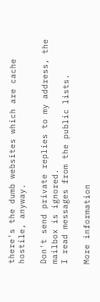there's the dumb websites which are cache hostile, anyway.

Don't send private replies to my address, the mailbox is ignored.
I read messages from the public lists.

More information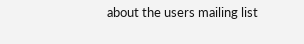about the users mailing list